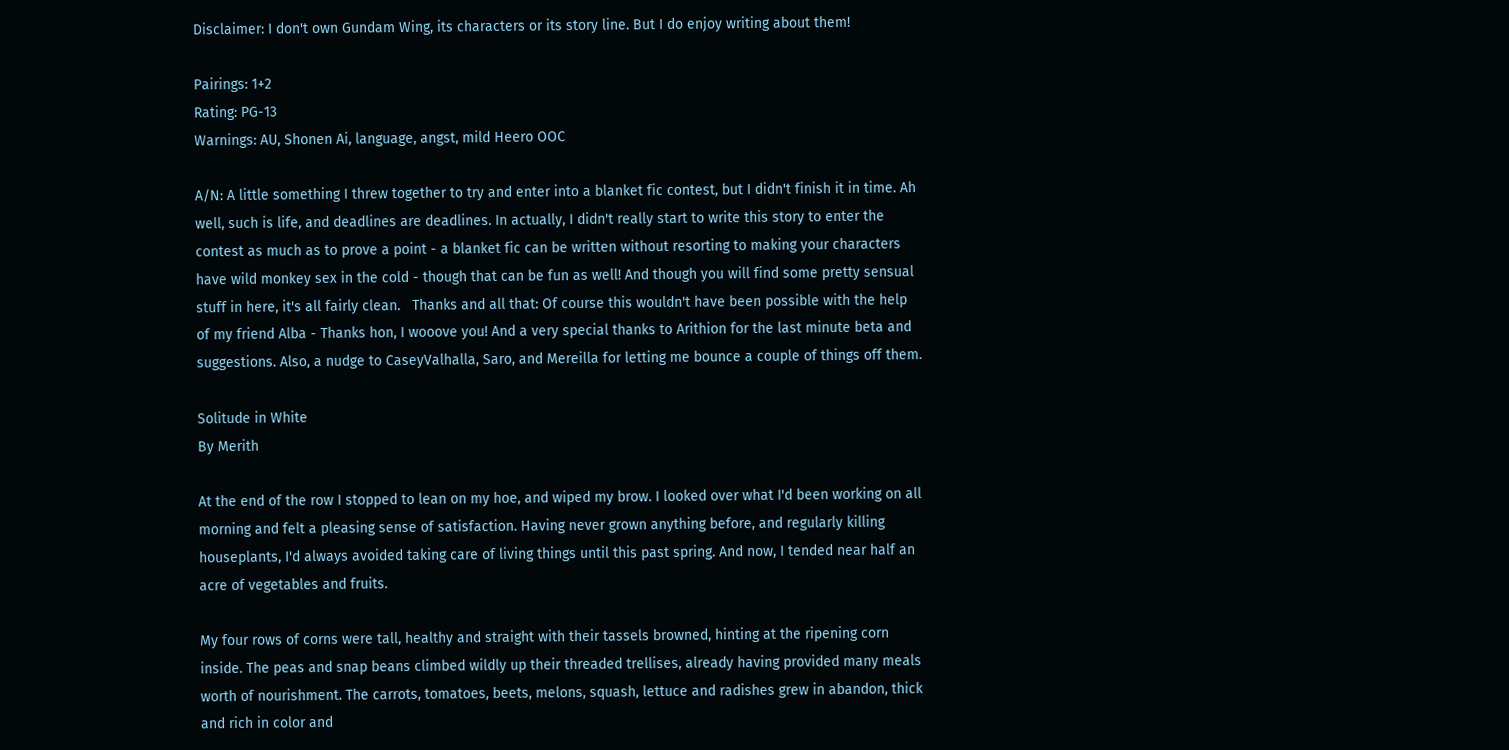Disclaimer: I don't own Gundam Wing, its characters or its story line. But I do enjoy writing about them!

Pairings: 1+2
Rating: PG-13
Warnings: AU, Shonen Ai, language, angst, mild Heero OOC

A/N: A little something I threw together to try and enter into a blanket fic contest, but I didn't finish it in time. Ah well, such is life, and deadlines are deadlines. In actually, I didn't really start to write this story to enter the contest as much as to prove a point - a blanket fic can be written without resorting to making your characters have wild monkey sex in the cold - though that can be fun as well! And though you will find some pretty sensual stuff in here, it's all fairly clean.   Thanks and all that: Of course this wouldn't have been possible with the help of my friend Alba - Thanks hon, I wooove you! And a very special thanks to Arithion for the last minute beta and suggestions. Also, a nudge to CaseyValhalla, Saro, and Mereilla for letting me bounce a couple of things off them.

Solitude in White
By Merith

At the end of the row I stopped to lean on my hoe, and wiped my brow. I looked over what I'd been working on all morning and felt a pleasing sense of satisfaction. Having never grown anything before, and regularly killing houseplants, I'd always avoided taking care of living things until this past spring. And now, I tended near half an acre of vegetables and fruits.

My four rows of corns were tall, healthy and straight with their tassels browned, hinting at the ripening corn inside. The peas and snap beans climbed wildly up their threaded trellises, already having provided many meals worth of nourishment. The carrots, tomatoes, beets, melons, squash, lettuce and radishes grew in abandon, thick and rich in color and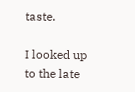taste.

I looked up to the late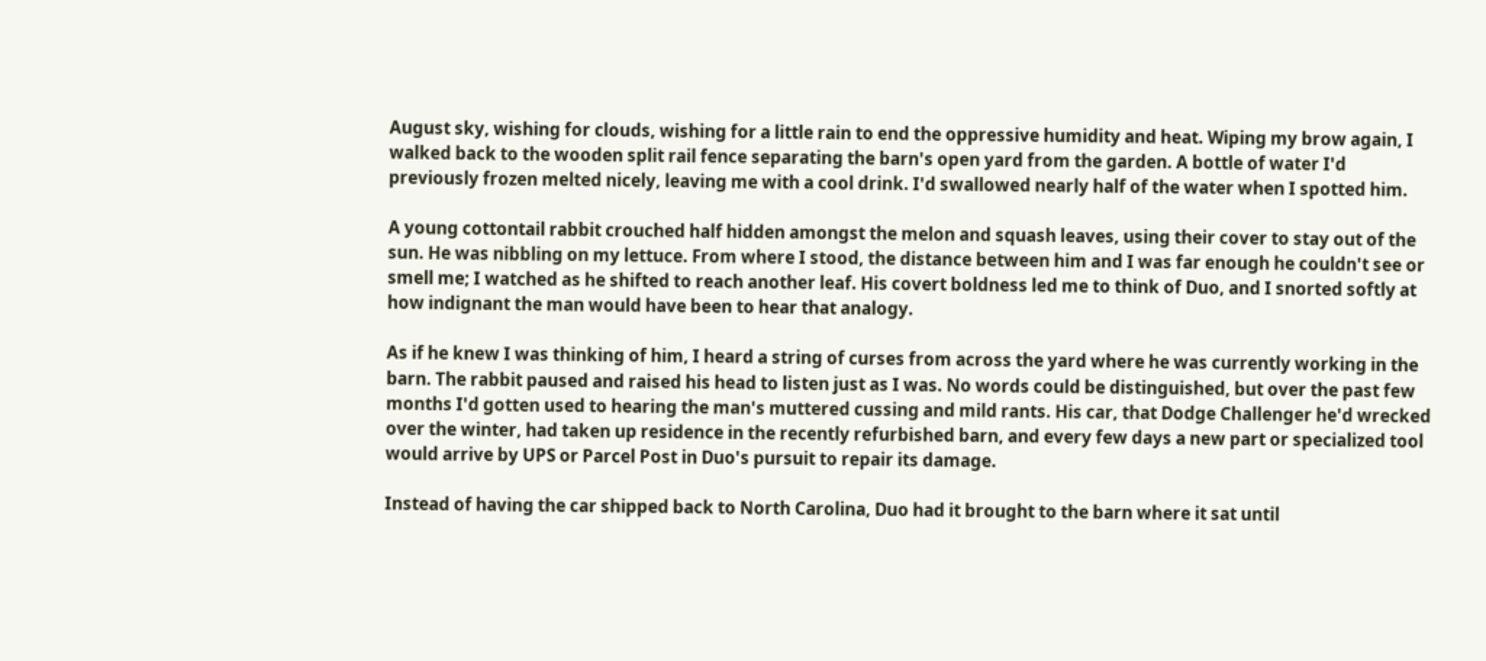August sky, wishing for clouds, wishing for a little rain to end the oppressive humidity and heat. Wiping my brow again, I walked back to the wooden split rail fence separating the barn's open yard from the garden. A bottle of water I'd previously frozen melted nicely, leaving me with a cool drink. I'd swallowed nearly half of the water when I spotted him.

A young cottontail rabbit crouched half hidden amongst the melon and squash leaves, using their cover to stay out of the sun. He was nibbling on my lettuce. From where I stood, the distance between him and I was far enough he couldn't see or smell me; I watched as he shifted to reach another leaf. His covert boldness led me to think of Duo, and I snorted softly at how indignant the man would have been to hear that analogy.

As if he knew I was thinking of him, I heard a string of curses from across the yard where he was currently working in the barn. The rabbit paused and raised his head to listen just as I was. No words could be distinguished, but over the past few months I'd gotten used to hearing the man's muttered cussing and mild rants. His car, that Dodge Challenger he'd wrecked over the winter, had taken up residence in the recently refurbished barn, and every few days a new part or specialized tool would arrive by UPS or Parcel Post in Duo's pursuit to repair its damage.

Instead of having the car shipped back to North Carolina, Duo had it brought to the barn where it sat until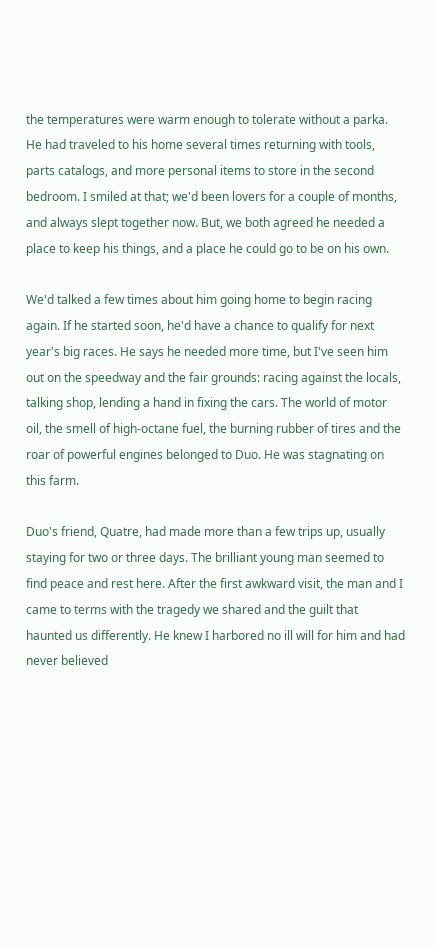the temperatures were warm enough to tolerate without a parka. He had traveled to his home several times returning with tools, parts catalogs, and more personal items to store in the second bedroom. I smiled at that; we'd been lovers for a couple of months, and always slept together now. But, we both agreed he needed a place to keep his things, and a place he could go to be on his own.

We'd talked a few times about him going home to begin racing again. If he started soon, he'd have a chance to qualify for next year's big races. He says he needed more time, but I've seen him out on the speedway and the fair grounds: racing against the locals, talking shop, lending a hand in fixing the cars. The world of motor oil, the smell of high-octane fuel, the burning rubber of tires and the roar of powerful engines belonged to Duo. He was stagnating on this farm.

Duo's friend, Quatre, had made more than a few trips up, usually staying for two or three days. The brilliant young man seemed to find peace and rest here. After the first awkward visit, the man and I came to terms with the tragedy we shared and the guilt that haunted us differently. He knew I harbored no ill will for him and had never believed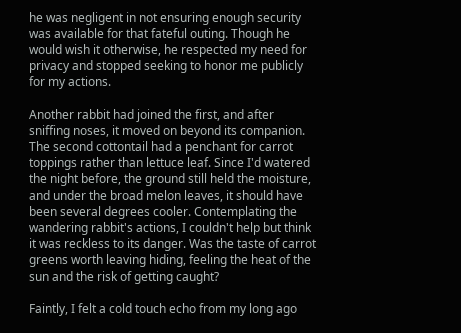he was negligent in not ensuring enough security was available for that fateful outing. Though he would wish it otherwise, he respected my need for privacy and stopped seeking to honor me publicly for my actions.

Another rabbit had joined the first, and after sniffing noses, it moved on beyond its companion. The second cottontail had a penchant for carrot toppings rather than lettuce leaf. Since I'd watered the night before, the ground still held the moisture, and under the broad melon leaves, it should have been several degrees cooler. Contemplating the wandering rabbit's actions, I couldn't help but think it was reckless to its danger. Was the taste of carrot greens worth leaving hiding, feeling the heat of the sun and the risk of getting caught?

Faintly, I felt a cold touch echo from my long ago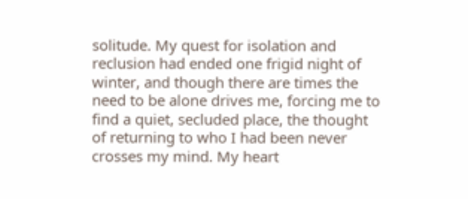solitude. My quest for isolation and reclusion had ended one frigid night of winter, and though there are times the need to be alone drives me, forcing me to find a quiet, secluded place, the thought of returning to who I had been never crosses my mind. My heart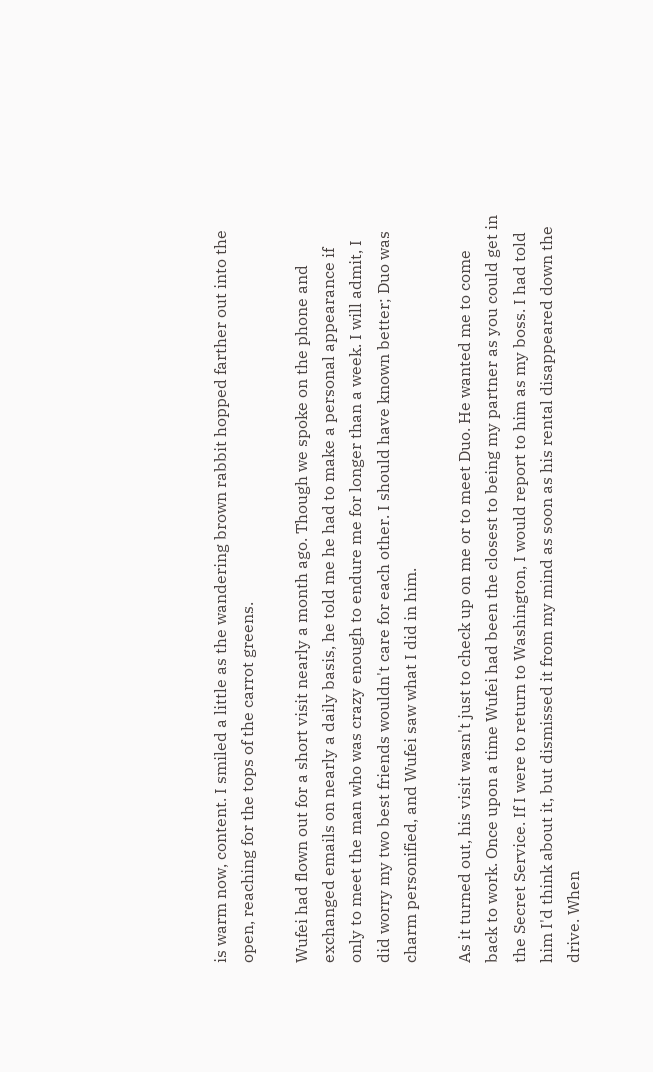is warm now, content. I smiled a little as the wandering brown rabbit hopped farther out into the open, reaching for the tops of the carrot greens.

Wufei had flown out for a short visit nearly a month ago. Though we spoke on the phone and exchanged emails on nearly a daily basis, he told me he had to make a personal appearance if only to meet the man who was crazy enough to endure me for longer than a week. I will admit, I did worry my two best friends wouldn't care for each other. I should have known better; Duo was charm personified, and Wufei saw what I did in him.

As it turned out, his visit wasn't just to check up on me or to meet Duo. He wanted me to come back to work. Once upon a time Wufei had been the closest to being my partner as you could get in the Secret Service. If I were to return to Washington, I would report to him as my boss. I had told him I'd think about it, but dismissed it from my mind as soon as his rental disappeared down the drive. When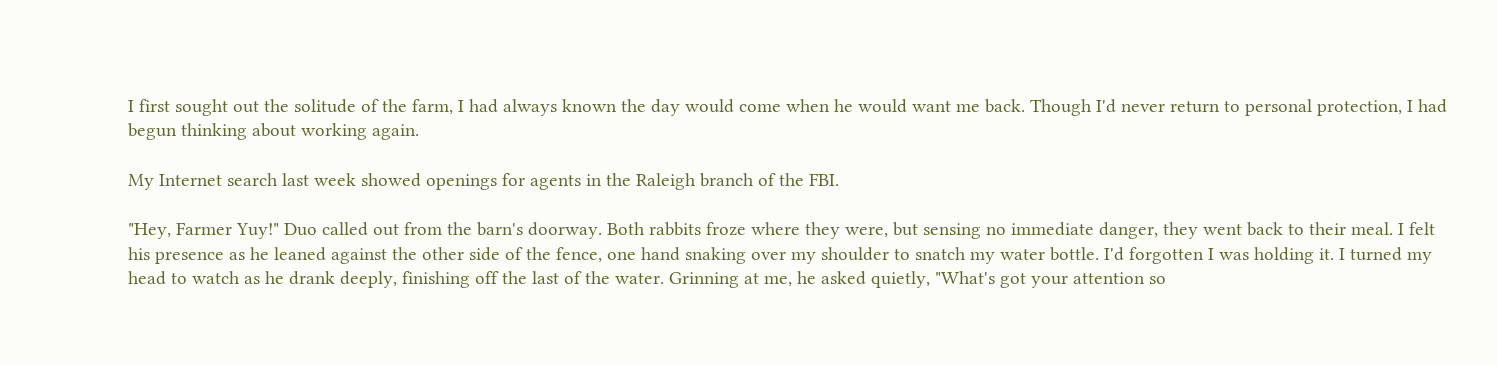I first sought out the solitude of the farm, I had always known the day would come when he would want me back. Though I'd never return to personal protection, I had begun thinking about working again.

My Internet search last week showed openings for agents in the Raleigh branch of the FBI.

"Hey, Farmer Yuy!" Duo called out from the barn's doorway. Both rabbits froze where they were, but sensing no immediate danger, they went back to their meal. I felt his presence as he leaned against the other side of the fence, one hand snaking over my shoulder to snatch my water bottle. I'd forgotten I was holding it. I turned my head to watch as he drank deeply, finishing off the last of the water. Grinning at me, he asked quietly, "What's got your attention so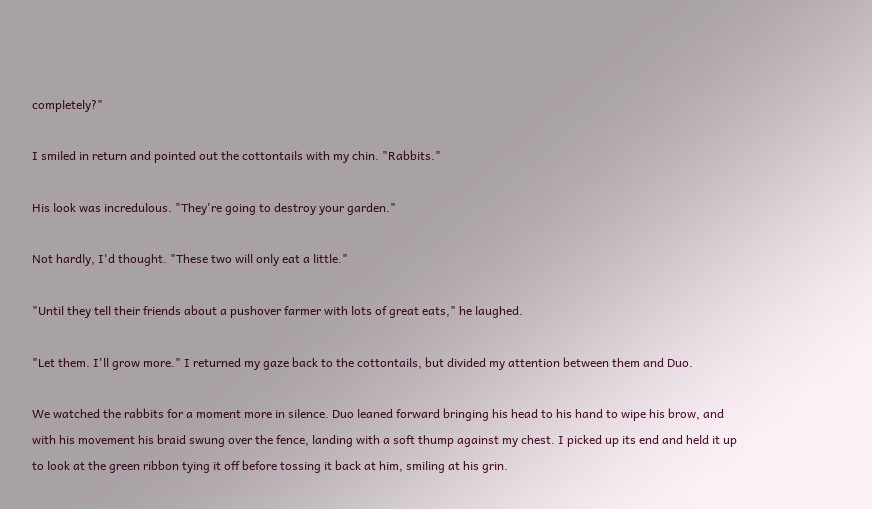completely?"

I smiled in return and pointed out the cottontails with my chin. "Rabbits."

His look was incredulous. "They're going to destroy your garden."

Not hardly, I'd thought. "These two will only eat a little."

"Until they tell their friends about a pushover farmer with lots of great eats," he laughed.

"Let them. I'll grow more." I returned my gaze back to the cottontails, but divided my attention between them and Duo.

We watched the rabbits for a moment more in silence. Duo leaned forward bringing his head to his hand to wipe his brow, and with his movement his braid swung over the fence, landing with a soft thump against my chest. I picked up its end and held it up to look at the green ribbon tying it off before tossing it back at him, smiling at his grin.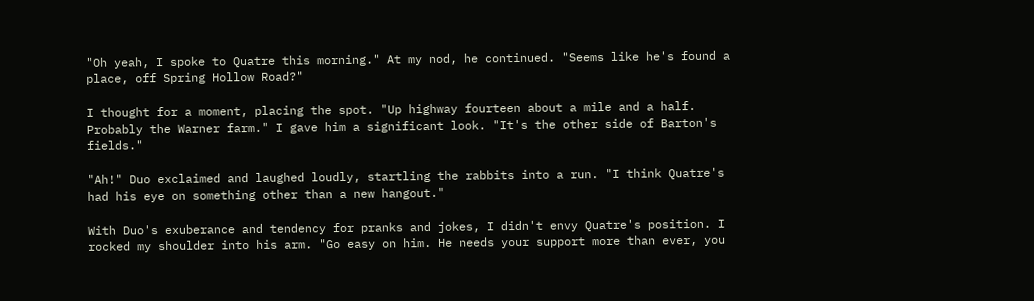"Oh yeah, I spoke to Quatre this morning." At my nod, he continued. "Seems like he's found a place, off Spring Hollow Road?"

I thought for a moment, placing the spot. "Up highway fourteen about a mile and a half. Probably the Warner farm." I gave him a significant look. "It's the other side of Barton's fields."

"Ah!" Duo exclaimed and laughed loudly, startling the rabbits into a run. "I think Quatre's had his eye on something other than a new hangout."

With Duo's exuberance and tendency for pranks and jokes, I didn't envy Quatre's position. I rocked my shoulder into his arm. "Go easy on him. He needs your support more than ever, you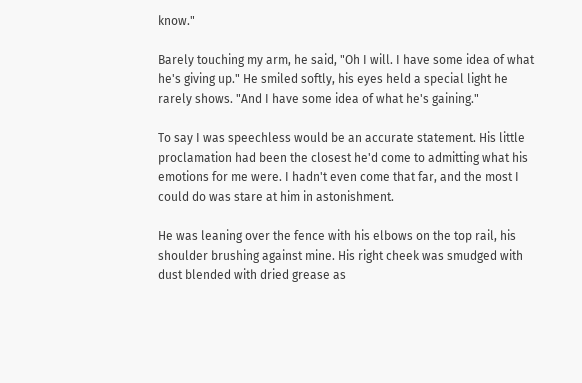know."

Barely touching my arm, he said, "Oh I will. I have some idea of what he's giving up." He smiled softly, his eyes held a special light he rarely shows. "And I have some idea of what he's gaining."

To say I was speechless would be an accurate statement. His little proclamation had been the closest he'd come to admitting what his emotions for me were. I hadn't even come that far, and the most I could do was stare at him in astonishment.

He was leaning over the fence with his elbows on the top rail, his shoulder brushing against mine. His right cheek was smudged with dust blended with dried grease as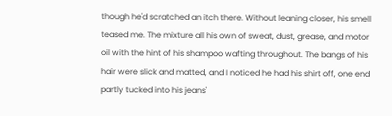though he'd scratched an itch there. Without leaning closer, his smell teased me. The mixture all his own of sweat, dust, grease, and motor oil with the hint of his shampoo wafting throughout. The bangs of his hair were slick and matted, and I noticed he had his shirt off, one end partly tucked into his jeans'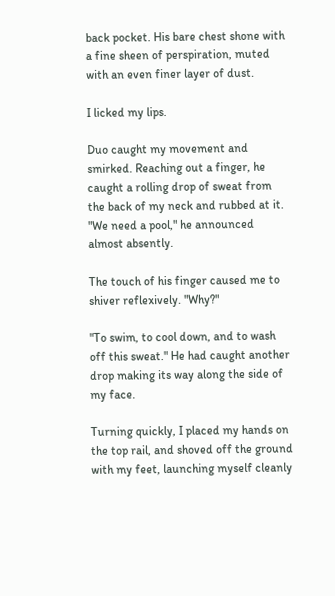back pocket. His bare chest shone with a fine sheen of perspiration, muted with an even finer layer of dust.

I licked my lips.

Duo caught my movement and smirked. Reaching out a finger, he caught a rolling drop of sweat from the back of my neck and rubbed at it. "We need a pool," he announced almost absently.

The touch of his finger caused me to shiver reflexively. "Why?"

"To swim, to cool down, and to wash off this sweat." He had caught another drop making its way along the side of my face.

Turning quickly, I placed my hands on the top rail, and shoved off the ground with my feet, launching myself cleanly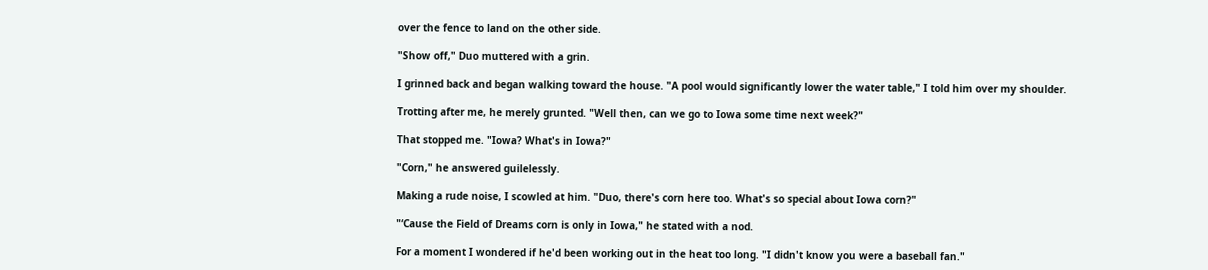over the fence to land on the other side.

"Show off," Duo muttered with a grin.

I grinned back and began walking toward the house. "A pool would significantly lower the water table," I told him over my shoulder.

Trotting after me, he merely grunted. "Well then, can we go to Iowa some time next week?"

That stopped me. "Iowa? What's in Iowa?"

"Corn," he answered guilelessly.

Making a rude noise, I scowled at him. "Duo, there's corn here too. What's so special about Iowa corn?"

"‘Cause the Field of Dreams corn is only in Iowa," he stated with a nod.

For a moment I wondered if he'd been working out in the heat too long. "I didn't know you were a baseball fan."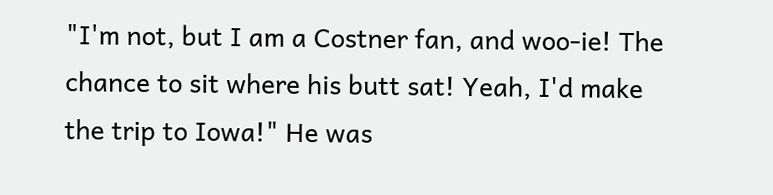"I'm not, but I am a Costner fan, and woo-ie! The chance to sit where his butt sat! Yeah, I'd make the trip to Iowa!" He was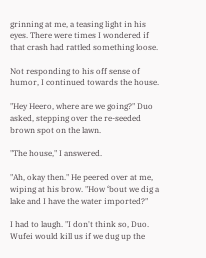grinning at me, a teasing light in his eyes. There were times I wondered if that crash had rattled something loose.

Not responding to his off sense of humor, I continued towards the house.

"Hey Heero, where are we going?" Duo asked, stepping over the re-seeded brown spot on the lawn.

"The house," I answered.

"Ah, okay then." He peered over at me, wiping at his brow. "How ‘bout we dig a lake and I have the water imported?"

I had to laugh. "I don't think so, Duo. Wufei would kill us if we dug up the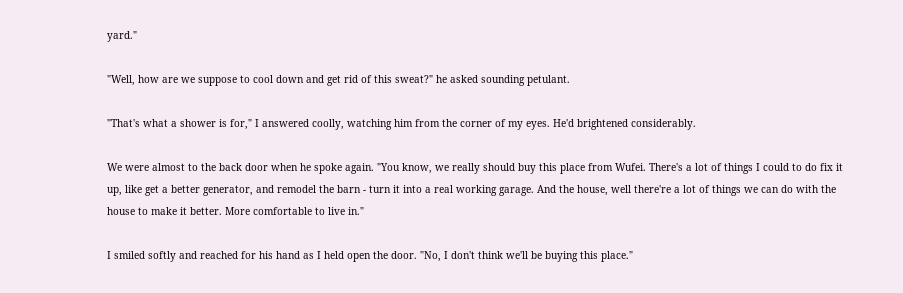yard."

"Well, how are we suppose to cool down and get rid of this sweat?" he asked sounding petulant.

"That's what a shower is for," I answered coolly, watching him from the corner of my eyes. He'd brightened considerably.

We were almost to the back door when he spoke again. "You know, we really should buy this place from Wufei. There's a lot of things I could to do fix it up, like get a better generator, and remodel the barn - turn it into a real working garage. And the house, well there're a lot of things we can do with the house to make it better. More comfortable to live in."

I smiled softly and reached for his hand as I held open the door. "No, I don't think we'll be buying this place."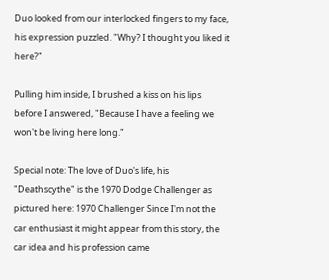Duo looked from our interlocked fingers to my face, his expression puzzled. "Why? I thought you liked it here?"

Pulling him inside, I brushed a kiss on his lips before I answered, "Because I have a feeling we won't be living here long."

Special note: The love of Duo's life, his "Deathscythe" is the 1970 Dodge Challenger as pictured here: 1970 Challenger Since I'm not the car enthusiast it might appear from this story, the car idea and his profession came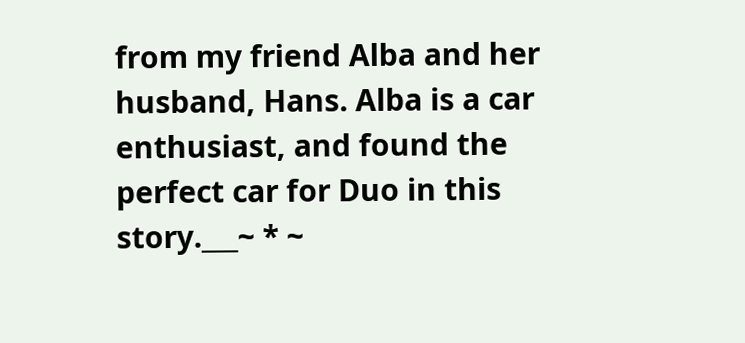from my friend Alba and her husband, Hans. Alba is a car enthusiast, and found the perfect car for Duo in this story.___~ * ~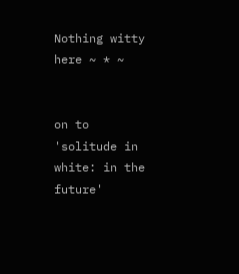Nothing witty here ~ * ~


on to 'solitude in white: in the future'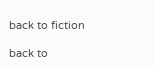back to fiction

back to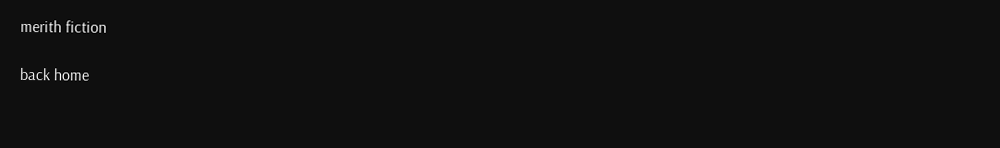merith fiction

back home